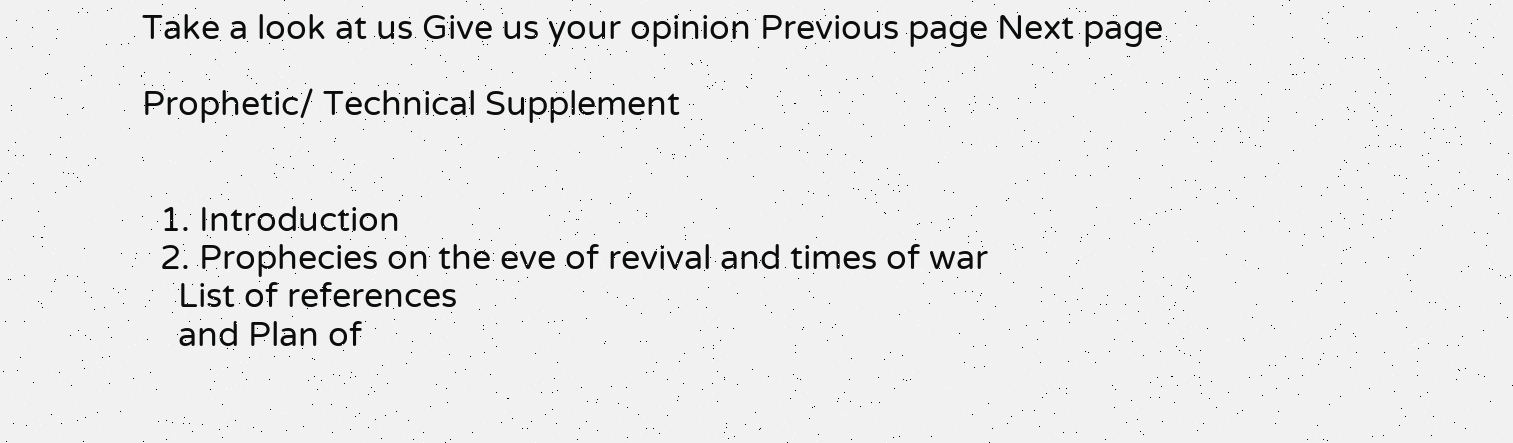Take a look at us Give us your opinion Previous page Next page

Prophetic/ Technical Supplement


  1. Introduction
  2. Prophecies on the eve of revival and times of war
    List of references
    and Plan of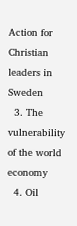Action for Christian leaders in Sweden
  3. The vulnerability of the world economy
  4. Oil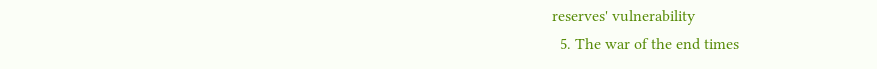reserves' vulnerability
  5. The war of the end times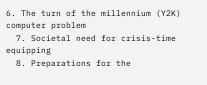6. The turn of the millennium (Y2K) computer problem
  7. Societal need for crisis-time equipping
  8. Preparations for the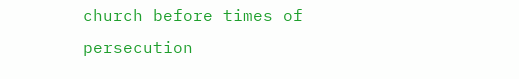church before times of persecution